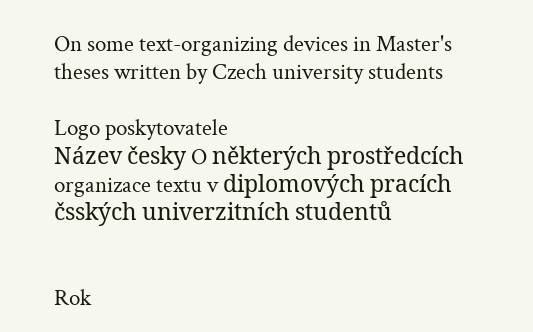On some text-organizing devices in Master's theses written by Czech university students

Logo poskytovatele
Název česky O některých prostředcích organizace textu v diplomových pracích čsských univerzitních studentů


Rok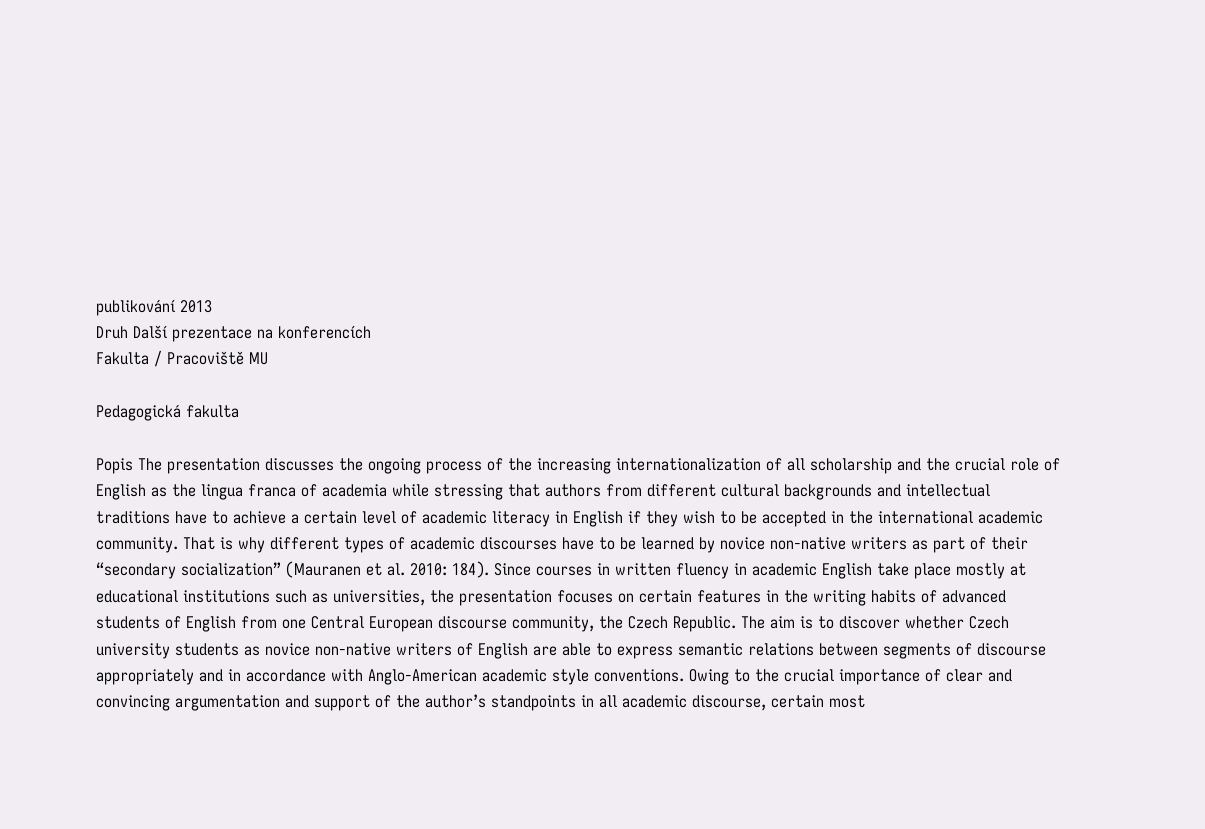publikování 2013
Druh Další prezentace na konferencích
Fakulta / Pracoviště MU

Pedagogická fakulta

Popis The presentation discusses the ongoing process of the increasing internationalization of all scholarship and the crucial role of English as the lingua franca of academia while stressing that authors from different cultural backgrounds and intellectual traditions have to achieve a certain level of academic literacy in English if they wish to be accepted in the international academic community. That is why different types of academic discourses have to be learned by novice non-native writers as part of their “secondary socialization” (Mauranen et al. 2010: 184). Since courses in written fluency in academic English take place mostly at educational institutions such as universities, the presentation focuses on certain features in the writing habits of advanced students of English from one Central European discourse community, the Czech Republic. The aim is to discover whether Czech university students as novice non-native writers of English are able to express semantic relations between segments of discourse appropriately and in accordance with Anglo-American academic style conventions. Owing to the crucial importance of clear and convincing argumentation and support of the author’s standpoints in all academic discourse, certain most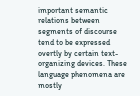important semantic relations between segments of discourse tend to be expressed overtly by certain text-organizing devices. These language phenomena are mostly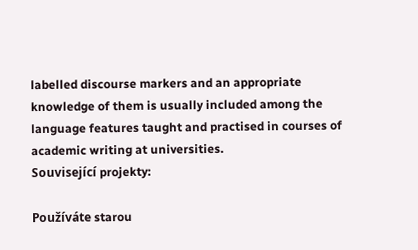labelled discourse markers and an appropriate knowledge of them is usually included among the language features taught and practised in courses of academic writing at universities.
Související projekty:

Používáte starou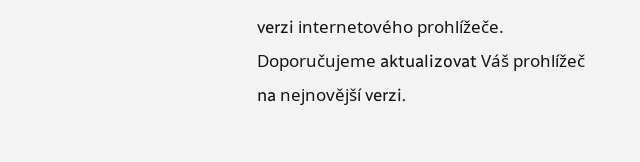verzi internetového prohlížeče. Doporučujeme aktualizovat Váš prohlížeč na nejnovější verzi.